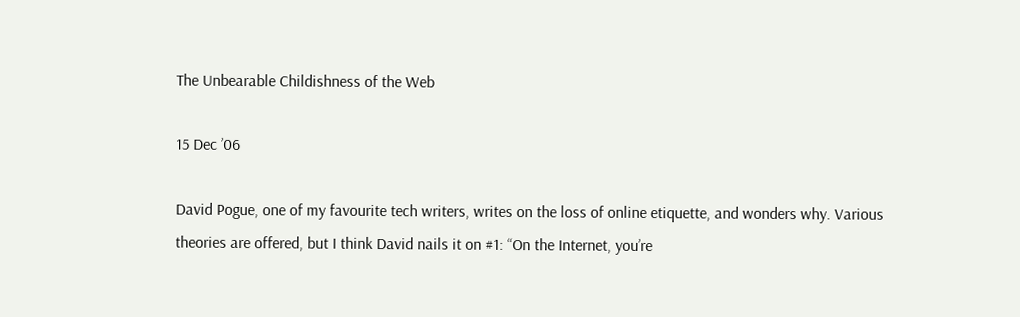The Unbearable Childishness of the Web

15 Dec ’06

David Pogue, one of my favourite tech writers, writes on the loss of online etiquette, and wonders why. Various theories are offered, but I think David nails it on #1: “On the Internet, you’re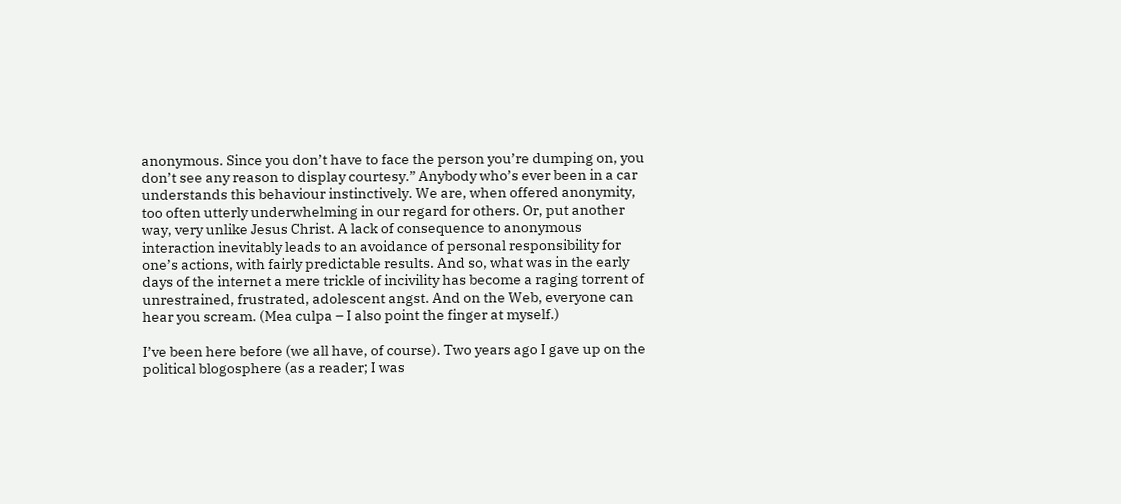anonymous. Since you don’t have to face the person you’re dumping on, you don’t see any reason to display courtesy.” Anybody who’s ever been in a car understands this behaviour instinctively. We are, when offered anonymity, too often utterly underwhelming in our regard for others. Or, put another way, very unlike Jesus Christ. A lack of consequence to anonymous interaction inevitably leads to an avoidance of personal responsibility for one’s actions, with fairly predictable results. And so, what was in the early days of the internet a mere trickle of incivility has become a raging torrent of unrestrained, frustrated, adolescent angst. And on the Web, everyone can hear you scream. (Mea culpa – I also point the finger at myself.)

I’ve been here before (we all have, of course). Two years ago I gave up on the political blogosphere (as a reader; I was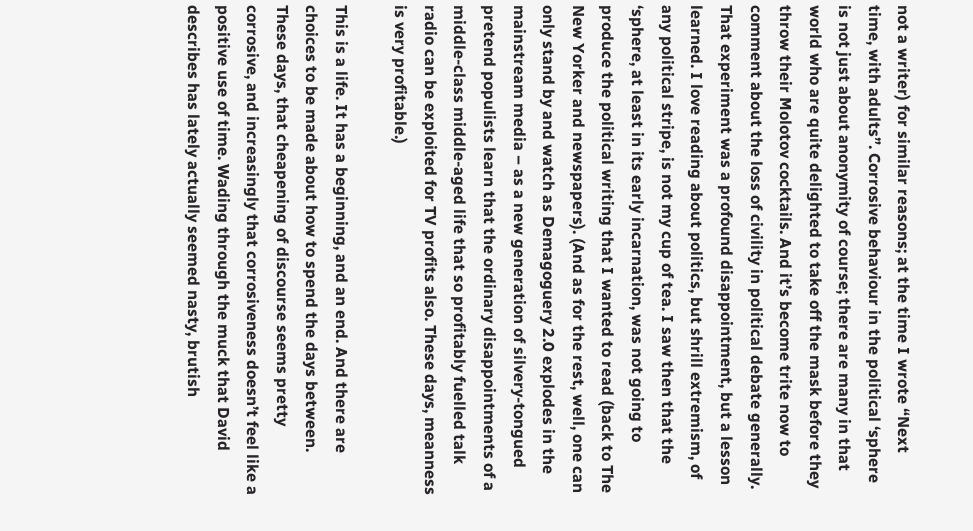not a writer) for similar reasons; at the time I wrote “Next time, with adults”. Corrosive behaviour in the political ‘sphere is not just about anonymity of course; there are many in that world who are quite delighted to take off the mask before they throw their Molotov cocktails. And it’s become trite now to comment about the loss of civility in political debate generally. That experiment was a profound disappointment, but a lesson learned. I love reading about politics, but shrill extremism, of any political stripe, is not my cup of tea. I saw then that the ‘sphere, at least in its early incarnation, was not going to produce the political writing that I wanted to read (back to The New Yorker and newspapers). (And as for the rest, well, one can only stand by and watch as Demagoguery 2.0 explodes in the mainstream media – as a new generation of silvery-tongued pretend populists learn that the ordinary disappointments of a middle-class middle-aged life that so profitably fuelled talk radio can be exploited for TV profits also. These days, meanness is very profitable.)

This is a life. It has a beginning, and an end. And there are choices to be made about how to spend the days between. These days, that cheapening of discourse seems pretty corrosive, and increasingly that corrosiveness doesn’t feel like a positive use of time. Wading through the muck that David describes has lately actually seemed nasty, brutish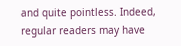and quite pointless. Indeed, regular readers may have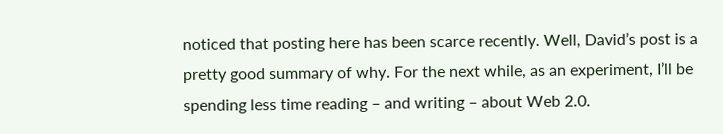noticed that posting here has been scarce recently. Well, David’s post is a pretty good summary of why. For the next while, as an experiment, I’ll be spending less time reading – and writing – about Web 2.0.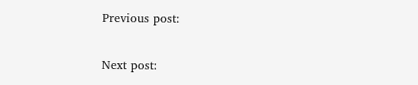Previous post:

Next post: